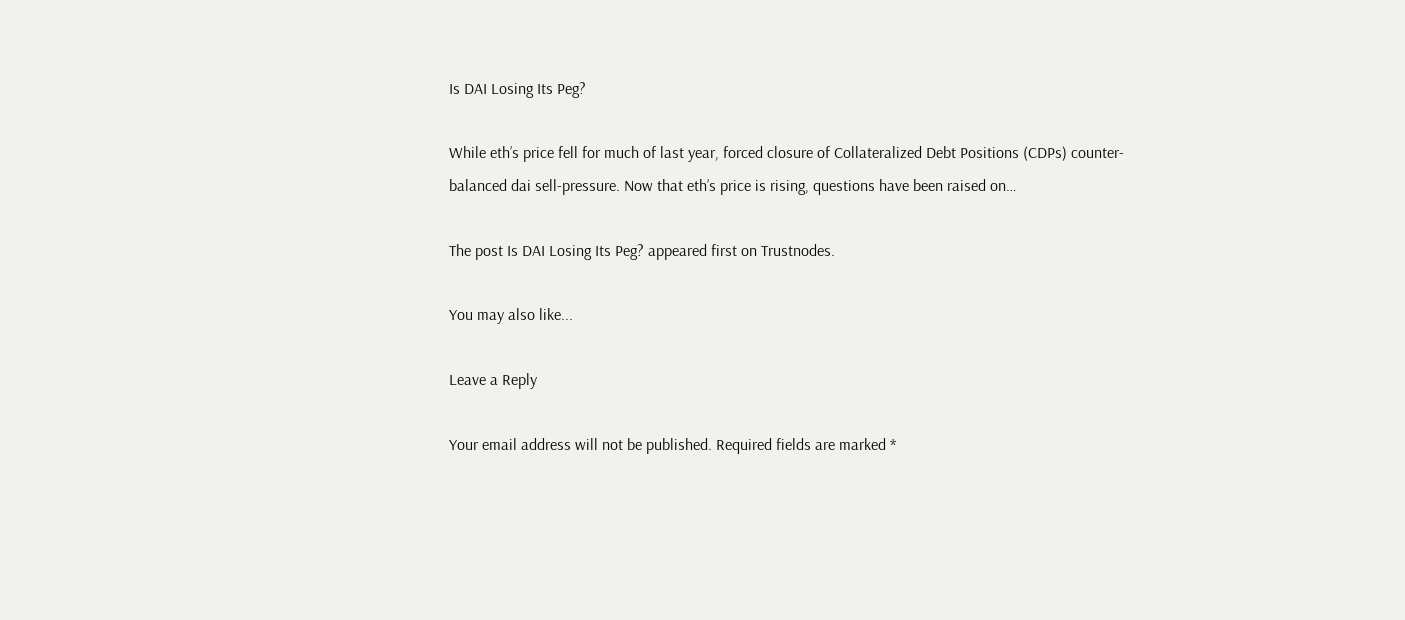Is DAI Losing Its Peg?

While eth’s price fell for much of last year, forced closure of Collateralized Debt Positions (CDPs) counter-balanced dai sell-pressure. Now that eth’s price is rising, questions have been raised on…

The post Is DAI Losing Its Peg? appeared first on Trustnodes.

You may also like...

Leave a Reply

Your email address will not be published. Required fields are marked *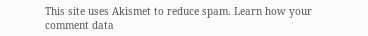This site uses Akismet to reduce spam. Learn how your comment data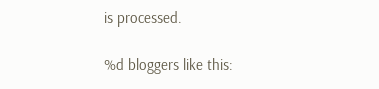is processed.

%d bloggers like this: